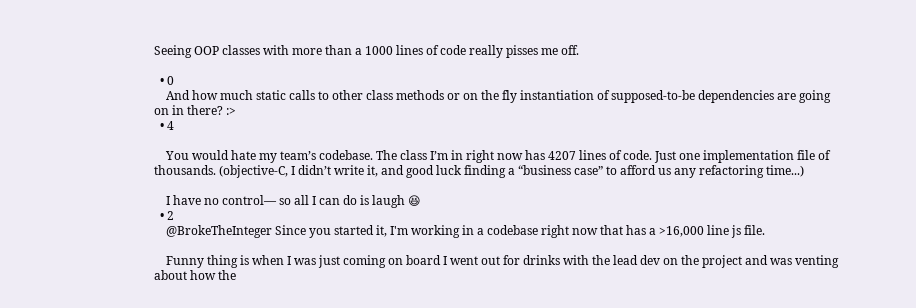Seeing OOP classes with more than a 1000 lines of code really pisses me off.

  • 0
    And how much static calls to other class methods or on the fly instantiation of supposed-to-be dependencies are going on in there? :>
  • 4

    You would hate my team’s codebase. The class I’m in right now has 4207 lines of code. Just one implementation file of thousands. (objective-C, I didn’t write it, and good luck finding a “business case” to afford us any refactoring time...)

    I have no control— so all I can do is laugh 😆
  • 2
    @BrokeTheInteger Since you started it, I'm working in a codebase right now that has a >16,000 line js file.

    Funny thing is when I was just coming on board I went out for drinks with the lead dev on the project and was venting about how the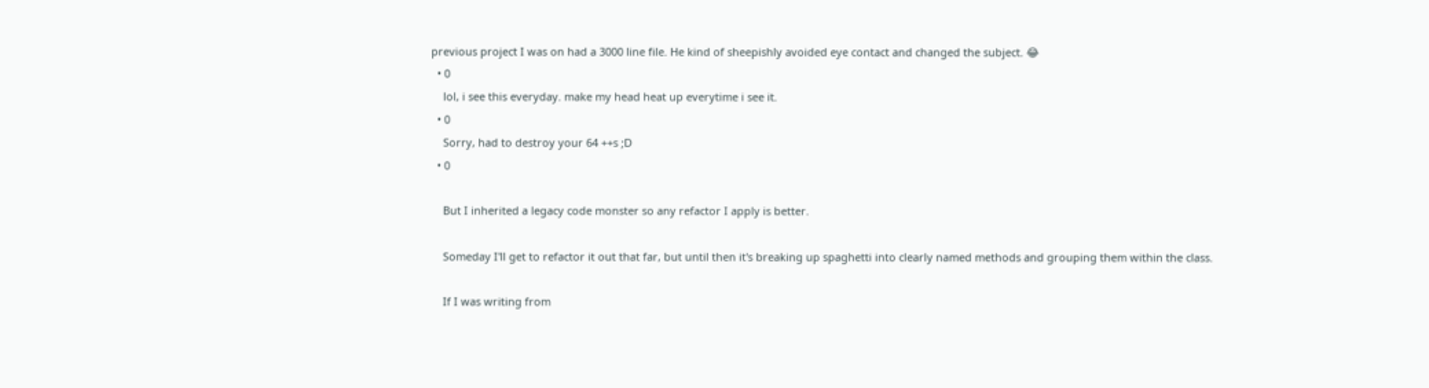previous project I was on had a 3000 line file. He kind of sheepishly avoided eye contact and changed the subject. 😂
  • 0
    lol, i see this everyday. make my head heat up everytime i see it.
  • 0
    Sorry, had to destroy your 64 ++s ;D
  • 0

    But I inherited a legacy code monster so any refactor I apply is better.

    Someday I'll get to refactor it out that far, but until then it's breaking up spaghetti into clearly named methods and grouping them within the class.

    If I was writing from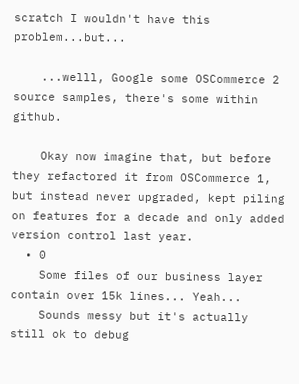scratch I wouldn't have this problem...but...

    ...welll, Google some OSCommerce 2 source samples, there's some within github.

    Okay now imagine that, but before they refactored it from OSCommerce 1, but instead never upgraded, kept piling on features for a decade and only added version control last year.
  • 0
    Some files of our business layer contain over 15k lines... Yeah...
    Sounds messy but it's actually still ok to debug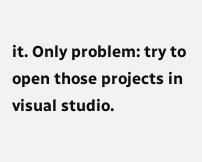it. Only problem: try to open those projects in visual studio.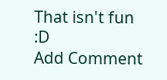That isn't fun :D
Add Comment